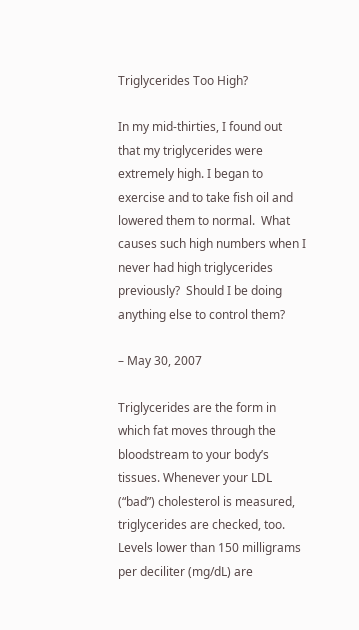Triglycerides Too High?

In my mid-thirties, I found out that my triglycerides were extremely high. I began to exercise and to take fish oil and lowered them to normal.  What causes such high numbers when I never had high triglycerides previously?  Should I be doing anything else to control them?

– May 30, 2007

Triglycerides are the form in which fat moves through the bloodstream to your body’s tissues. Whenever your LDL (“bad”) cholesterol is measured, triglycerides are checked, too. Levels lower than 150 milligrams per deciliter (mg/dL) are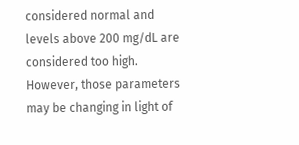considered normal and levels above 200 mg/dL are considered too high. However, those parameters may be changing in light of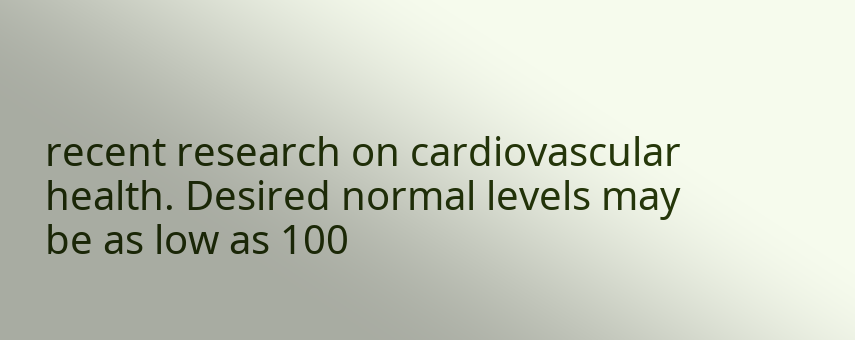recent research on cardiovascular health. Desired normal levels may be as low as 100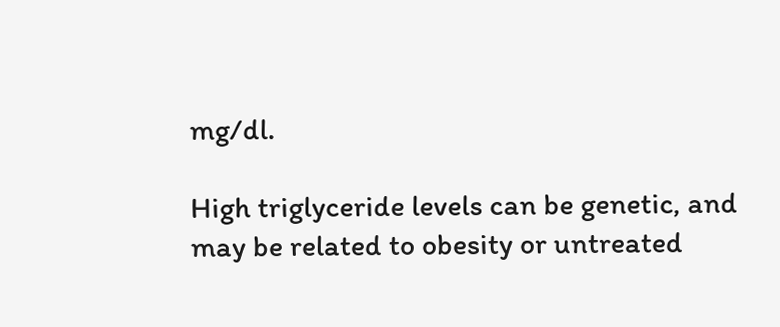mg/dl.

High triglyceride levels can be genetic, and may be related to obesity or untreated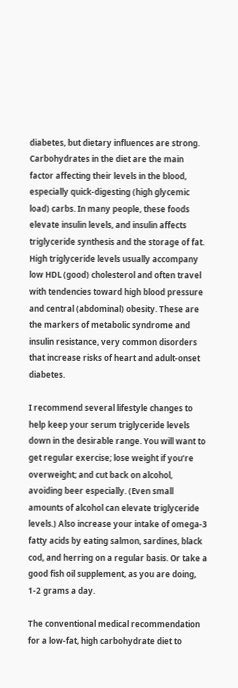diabetes, but dietary influences are strong. Carbohydrates in the diet are the main factor affecting their levels in the blood, especially quick-digesting (high glycemic load) carbs. In many people, these foods elevate insulin levels, and insulin affects triglyceride synthesis and the storage of fat. High triglyceride levels usually accompany low HDL (good) cholesterol and often travel with tendencies toward high blood pressure and central (abdominal) obesity. These are the markers of metabolic syndrome and insulin resistance, very common disorders that increase risks of heart and adult-onset diabetes.

I recommend several lifestyle changes to help keep your serum triglyceride levels down in the desirable range. You will want to get regular exercise; lose weight if you’re overweight; and cut back on alcohol, avoiding beer especially. (Even small amounts of alcohol can elevate triglyceride levels.) Also increase your intake of omega-3 fatty acids by eating salmon, sardines, black cod, and herring on a regular basis. Or take a good fish oil supplement, as you are doing, 1-2 grams a day.

The conventional medical recommendation for a low-fat, high carbohydrate diet to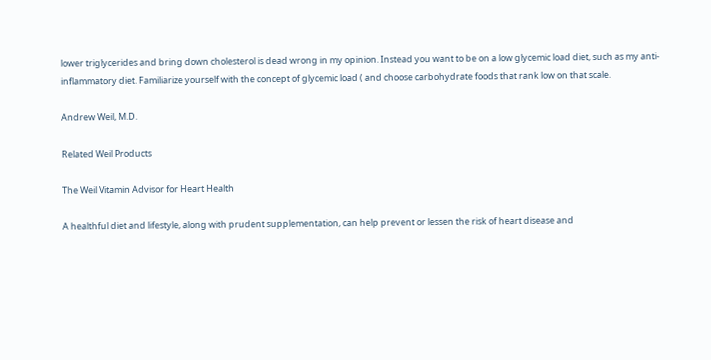lower triglycerides and bring down cholesterol is dead wrong in my opinion. Instead you want to be on a low glycemic load diet, such as my anti-inflammatory diet. Familiarize yourself with the concept of glycemic load ( and choose carbohydrate foods that rank low on that scale.

Andrew Weil, M.D.

Related Weil Products

The Weil Vitamin Advisor for Heart Health

A healthful diet and lifestyle, along with prudent supplementation, can help prevent or lessen the risk of heart disease and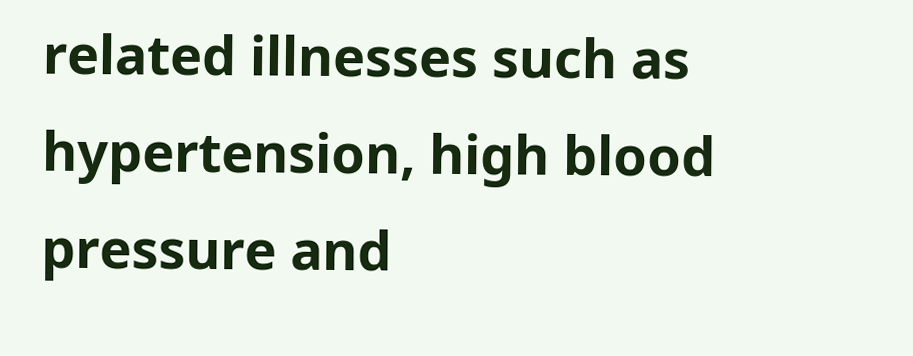related illnesses such as hypertension, high blood pressure and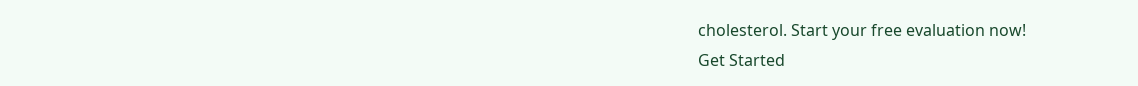cholesterol. Start your free evaluation now!
Get Started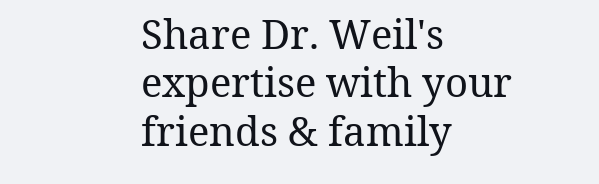Share Dr. Weil's expertise with your friends & family